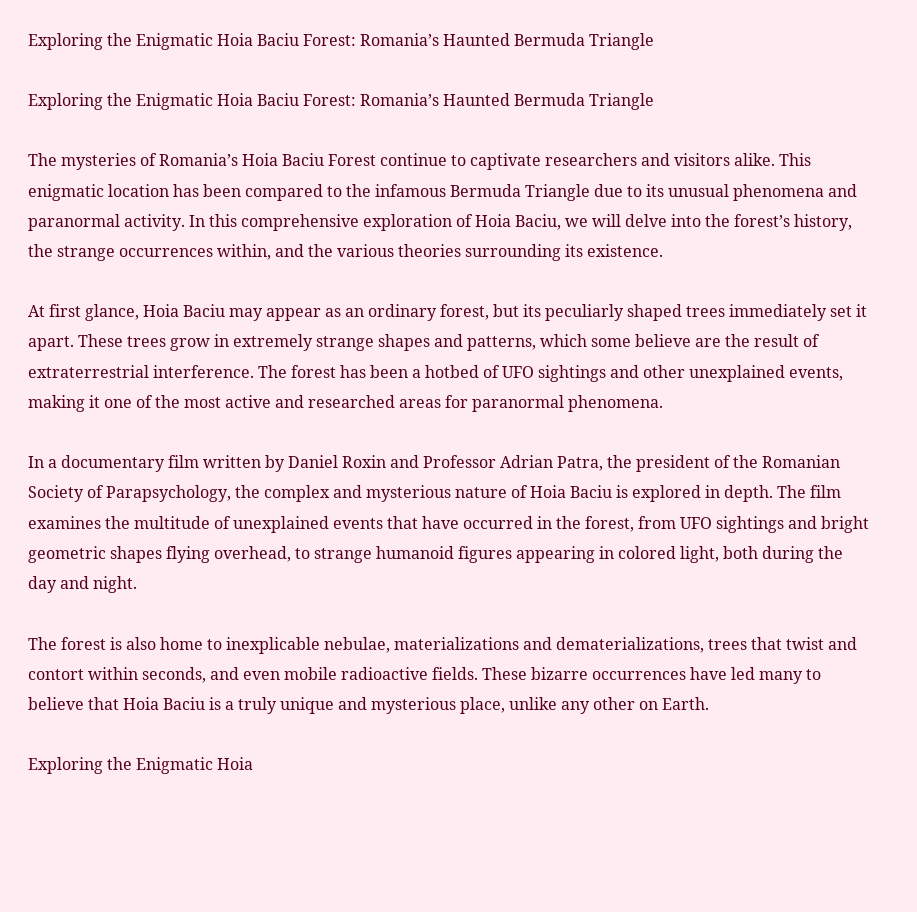Exploring the Enigmatic Hoia Baciu Forest: Romania’s Haunted Bermuda Triangle

Exploring the Enigmatic Hoia Baciu Forest: Romania’s Haunted Bermuda Triangle

The mysteries of Romania’s Hoia Baciu Forest continue to captivate researchers and visitors alike. This enigmatic location has been compared to the infamous Bermuda Triangle due to its unusual phenomena and paranormal activity. In this comprehensive exploration of Hoia Baciu, we will delve into the forest’s history, the strange occurrences within, and the various theories surrounding its existence.

At first glance, Hoia Baciu may appear as an ordinary forest, but its peculiarly shaped trees immediately set it apart. These trees grow in extremely strange shapes and patterns, which some believe are the result of extraterrestrial interference. The forest has been a hotbed of UFO sightings and other unexplained events, making it one of the most active and researched areas for paranormal phenomena.

In a documentary film written by Daniel Roxin and Professor Adrian Patra, the president of the Romanian Society of Parapsychology, the complex and mysterious nature of Hoia Baciu is explored in depth. The film examines the multitude of unexplained events that have occurred in the forest, from UFO sightings and bright geometric shapes flying overhead, to strange humanoid figures appearing in colored light, both during the day and night.

The forest is also home to inexplicable nebulae, materializations and dematerializations, trees that twist and contort within seconds, and even mobile radioactive fields. These bizarre occurrences have led many to believe that Hoia Baciu is a truly unique and mysterious place, unlike any other on Earth.

Exploring the Enigmatic Hoia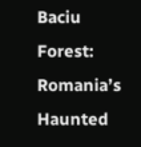Baciu Forest: Romania’s Haunted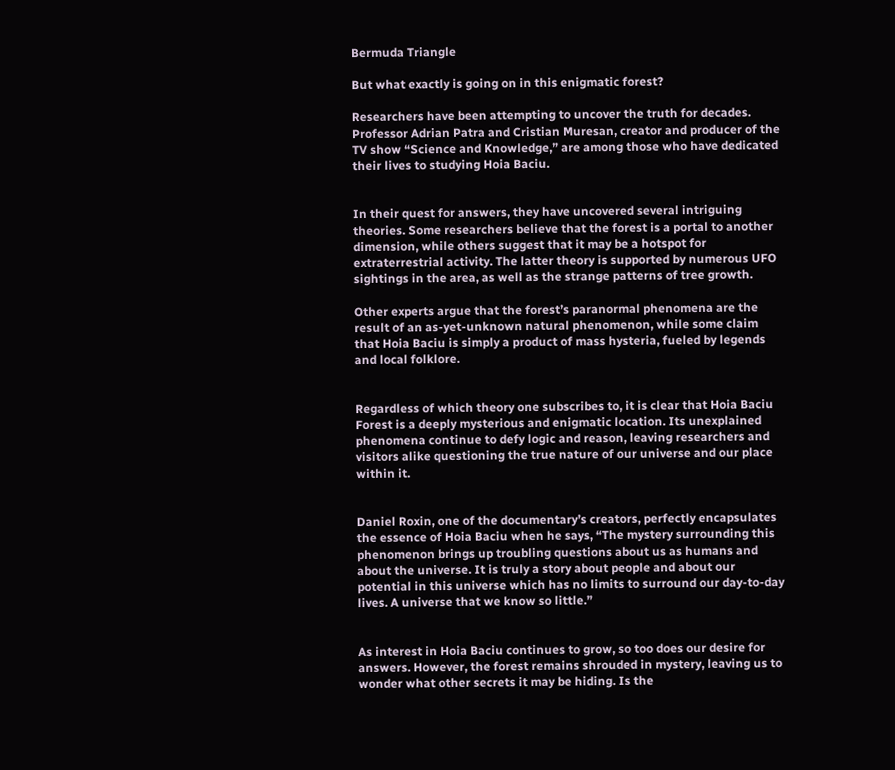Bermuda Triangle

But what exactly is going on in this enigmatic forest?

Researchers have been attempting to uncover the truth for decades. Professor Adrian Patra and Cristian Muresan, creator and producer of the TV show “Science and Knowledge,” are among those who have dedicated their lives to studying Hoia Baciu.


In their quest for answers, they have uncovered several intriguing theories. Some researchers believe that the forest is a portal to another dimension, while others suggest that it may be a hotspot for extraterrestrial activity. The latter theory is supported by numerous UFO sightings in the area, as well as the strange patterns of tree growth.

Other experts argue that the forest’s paranormal phenomena are the result of an as-yet-unknown natural phenomenon, while some claim that Hoia Baciu is simply a product of mass hysteria, fueled by legends and local folklore.


Regardless of which theory one subscribes to, it is clear that Hoia Baciu Forest is a deeply mysterious and enigmatic location. Its unexplained phenomena continue to defy logic and reason, leaving researchers and visitors alike questioning the true nature of our universe and our place within it.


Daniel Roxin, one of the documentary’s creators, perfectly encapsulates the essence of Hoia Baciu when he says, “The mystery surrounding this phenomenon brings up troubling questions about us as humans and about the universe. It is truly a story about people and about our potential in this universe which has no limits to surround our day-to-day lives. A universe that we know so little.”


As interest in Hoia Baciu continues to grow, so too does our desire for answers. However, the forest remains shrouded in mystery, leaving us to wonder what other secrets it may be hiding. Is the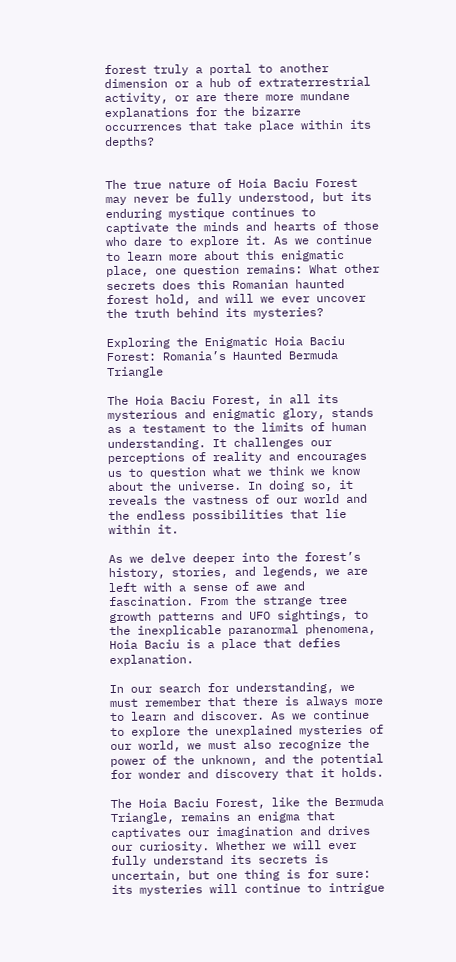forest truly a portal to another dimension or a hub of extraterrestrial activity, or are there more mundane explanations for the bizarre occurrences that take place within its depths?


The true nature of Hoia Baciu Forest may never be fully understood, but its enduring mystique continues to captivate the minds and hearts of those who dare to explore it. As we continue to learn more about this enigmatic place, one question remains: What other secrets does this Romanian haunted forest hold, and will we ever uncover the truth behind its mysteries?

Exploring the Enigmatic Hoia Baciu Forest: Romania’s Haunted Bermuda Triangle

The Hoia Baciu Forest, in all its mysterious and enigmatic glory, stands as a testament to the limits of human understanding. It challenges our perceptions of reality and encourages us to question what we think we know about the universe. In doing so, it reveals the vastness of our world and the endless possibilities that lie within it.

As we delve deeper into the forest’s history, stories, and legends, we are left with a sense of awe and fascination. From the strange tree growth patterns and UFO sightings, to the inexplicable paranormal phenomena, Hoia Baciu is a place that defies explanation.

In our search for understanding, we must remember that there is always more to learn and discover. As we continue to explore the unexplained mysteries of our world, we must also recognize the power of the unknown, and the potential for wonder and discovery that it holds.

The Hoia Baciu Forest, like the Bermuda Triangle, remains an enigma that captivates our imagination and drives our curiosity. Whether we will ever fully understand its secrets is uncertain, but one thing is for sure: its mysteries will continue to intrigue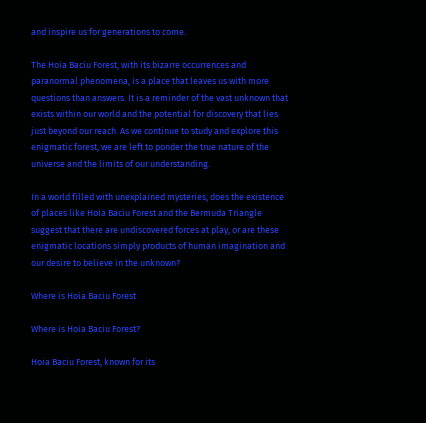and inspire us for generations to come.

The Hoia Baciu Forest, with its bizarre occurrences and paranormal phenomena, is a place that leaves us with more questions than answers. It is a reminder of the vast unknown that exists within our world and the potential for discovery that lies just beyond our reach. As we continue to study and explore this enigmatic forest, we are left to ponder the true nature of the universe and the limits of our understanding.

In a world filled with unexplained mysteries, does the existence of places like Hoia Baciu Forest and the Bermuda Triangle suggest that there are undiscovered forces at play, or are these enigmatic locations simply products of human imagination and our desire to believe in the unknown?

Where is Hoia Baciu Forest

Where is Hoia Baciu Forest?

Hoia Baciu Forest, known for its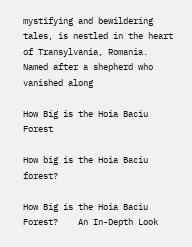mystifying and bewildering tales, is nestled in the heart of Transylvania, Romania. Named after a shepherd who vanished along

How Big is the Hoia Baciu Forest

How big is the Hoia Baciu forest?

How Big is the Hoia Baciu Forest?    An In-Depth Look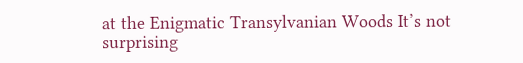at the Enigmatic Transylvanian Woods It’s not surprising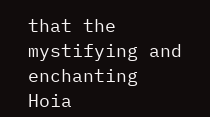that the mystifying and enchanting Hoia